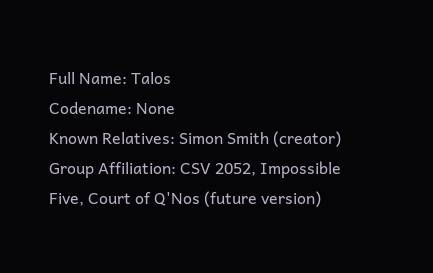Full Name: Talos
Codename: None
Known Relatives: Simon Smith (creator)
Group Affiliation: CSV 2052, Impossible Five, Court of Q'Nos (future version)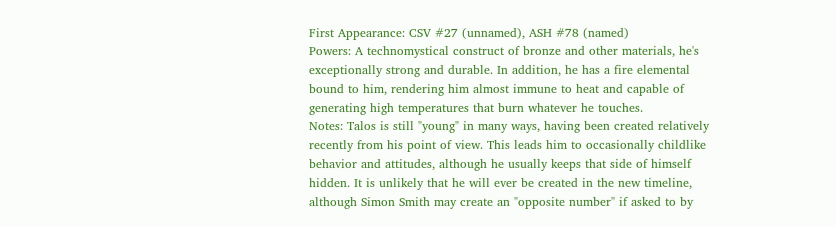First Appearance: CSV #27 (unnamed), ASH #78 (named)
Powers: A technomystical construct of bronze and other materials, he's exceptionally strong and durable. In addition, he has a fire elemental bound to him, rendering him almost immune to heat and capable of generating high temperatures that burn whatever he touches.
Notes: Talos is still "young" in many ways, having been created relatively recently from his point of view. This leads him to occasionally childlike behavior and attitudes, although he usually keeps that side of himself hidden. It is unlikely that he will ever be created in the new timeline, although Simon Smith may create an "opposite number" if asked to by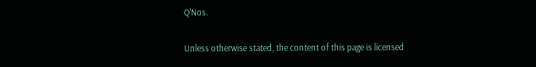Q'Nos.

Unless otherwise stated, the content of this page is licensed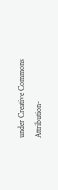under Creative Commons Attribution-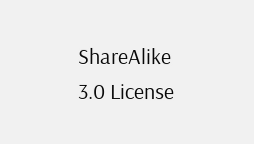ShareAlike 3.0 License